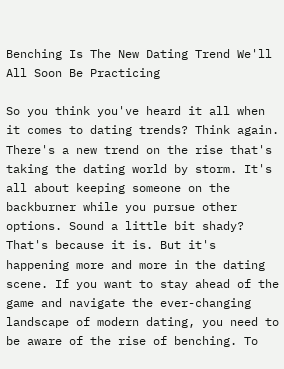Benching Is The New Dating Trend We'll All Soon Be Practicing

So you think you've heard it all when it comes to dating trends? Think again. There's a new trend on the rise that's taking the dating world by storm. It's all about keeping someone on the backburner while you pursue other options. Sound a little bit shady? That's because it is. But it's happening more and more in the dating scene. If you want to stay ahead of the game and navigate the ever-changing landscape of modern dating, you need to be aware of the rise of benching. To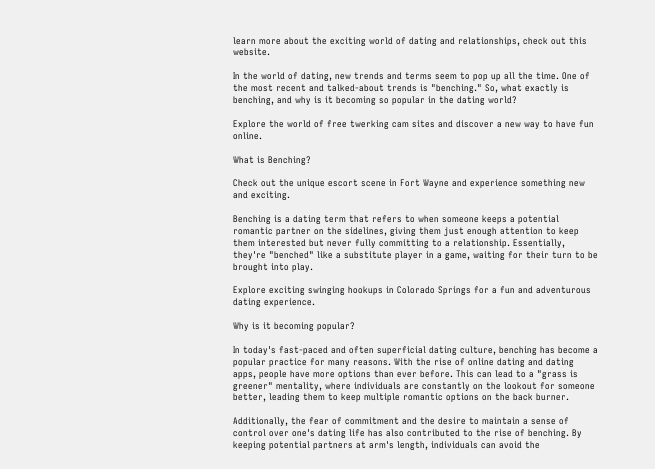learn more about the exciting world of dating and relationships, check out this website.

In the world of dating, new trends and terms seem to pop up all the time. One of the most recent and talked-about trends is "benching." So, what exactly is benching, and why is it becoming so popular in the dating world?

Explore the world of free twerking cam sites and discover a new way to have fun online.

What is Benching?

Check out the unique escort scene in Fort Wayne and experience something new and exciting.

Benching is a dating term that refers to when someone keeps a potential romantic partner on the sidelines, giving them just enough attention to keep them interested but never fully committing to a relationship. Essentially, they're "benched" like a substitute player in a game, waiting for their turn to be brought into play.

Explore exciting swinging hookups in Colorado Springs for a fun and adventurous dating experience.

Why is it becoming popular?

In today's fast-paced and often superficial dating culture, benching has become a popular practice for many reasons. With the rise of online dating and dating apps, people have more options than ever before. This can lead to a "grass is greener" mentality, where individuals are constantly on the lookout for someone better, leading them to keep multiple romantic options on the back burner.

Additionally, the fear of commitment and the desire to maintain a sense of control over one's dating life has also contributed to the rise of benching. By keeping potential partners at arm's length, individuals can avoid the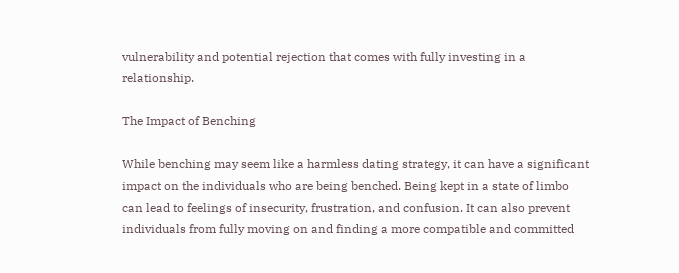vulnerability and potential rejection that comes with fully investing in a relationship.

The Impact of Benching

While benching may seem like a harmless dating strategy, it can have a significant impact on the individuals who are being benched. Being kept in a state of limbo can lead to feelings of insecurity, frustration, and confusion. It can also prevent individuals from fully moving on and finding a more compatible and committed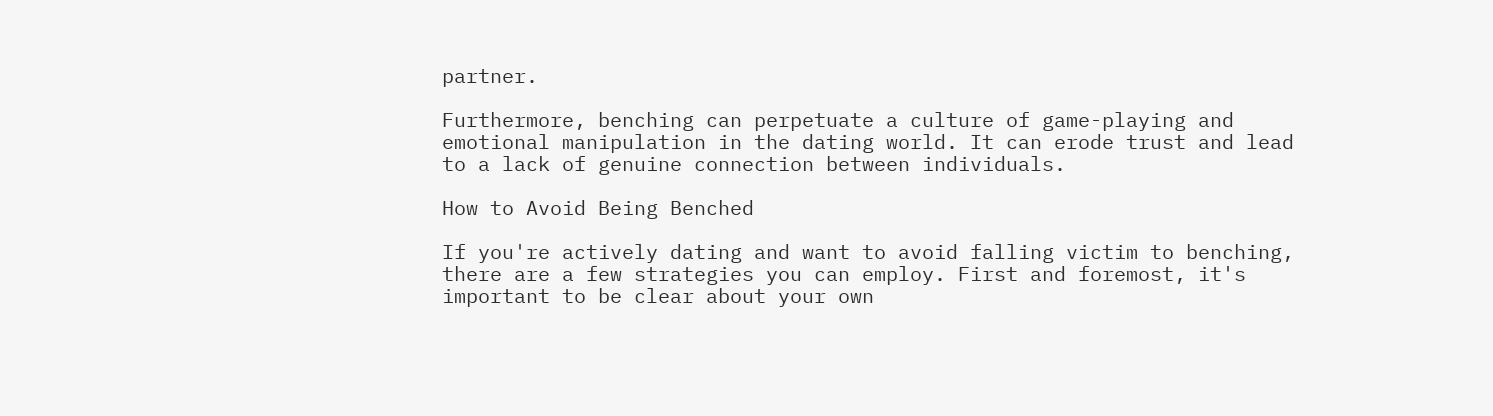partner.

Furthermore, benching can perpetuate a culture of game-playing and emotional manipulation in the dating world. It can erode trust and lead to a lack of genuine connection between individuals.

How to Avoid Being Benched

If you're actively dating and want to avoid falling victim to benching, there are a few strategies you can employ. First and foremost, it's important to be clear about your own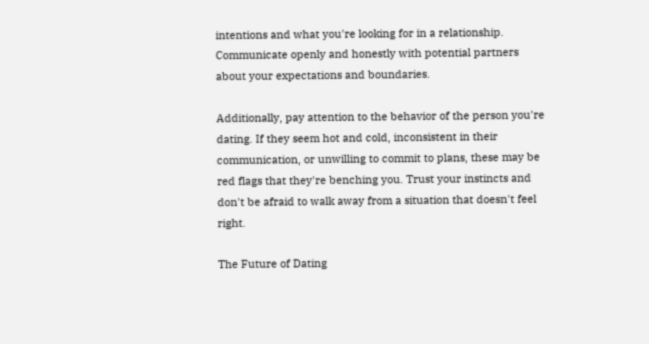intentions and what you're looking for in a relationship. Communicate openly and honestly with potential partners about your expectations and boundaries.

Additionally, pay attention to the behavior of the person you're dating. If they seem hot and cold, inconsistent in their communication, or unwilling to commit to plans, these may be red flags that they're benching you. Trust your instincts and don't be afraid to walk away from a situation that doesn't feel right.

The Future of Dating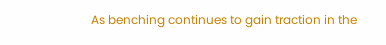As benching continues to gain traction in the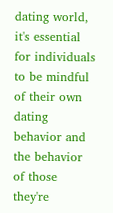dating world, it's essential for individuals to be mindful of their own dating behavior and the behavior of those they're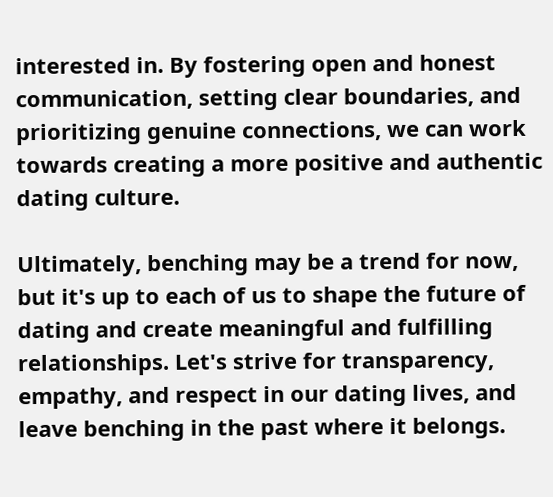interested in. By fostering open and honest communication, setting clear boundaries, and prioritizing genuine connections, we can work towards creating a more positive and authentic dating culture.

Ultimately, benching may be a trend for now, but it's up to each of us to shape the future of dating and create meaningful and fulfilling relationships. Let's strive for transparency, empathy, and respect in our dating lives, and leave benching in the past where it belongs.